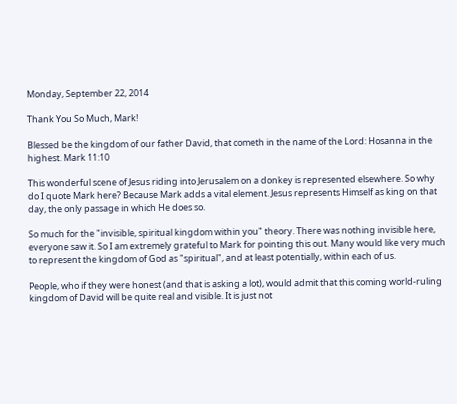Monday, September 22, 2014

Thank You So Much, Mark!

Blessed be the kingdom of our father David, that cometh in the name of the Lord: Hosanna in the highest. Mark 11:10

This wonderful scene of Jesus riding into Jerusalem on a donkey is represented elsewhere. So why do I quote Mark here? Because Mark adds a vital element. Jesus represents Himself as king on that day, the only passage in which He does so.

So much for the "invisible, spiritual kingdom within you" theory. There was nothing invisible here, everyone saw it. So I am extremely grateful to Mark for pointing this out. Many would like very much to represent the kingdom of God as "spiritual", and at least potentially, within each of us.

People, who if they were honest (and that is asking a lot), would admit that this coming world-ruling kingdom of David will be quite real and visible. It is just not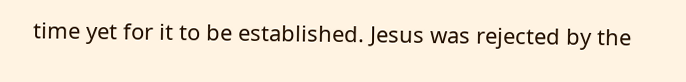time yet for it to be established. Jesus was rejected by the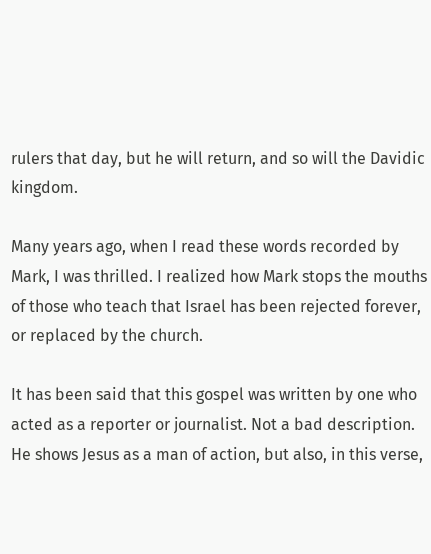rulers that day, but he will return, and so will the Davidic kingdom.

Many years ago, when I read these words recorded by Mark, I was thrilled. I realized how Mark stops the mouths of those who teach that Israel has been rejected forever, or replaced by the church.

It has been said that this gospel was written by one who acted as a reporter or journalist. Not a bad description. He shows Jesus as a man of action, but also, in this verse,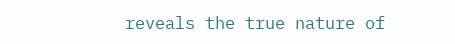reveals the true nature of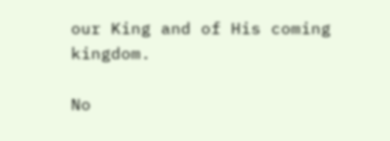our King and of His coming kingdom.

No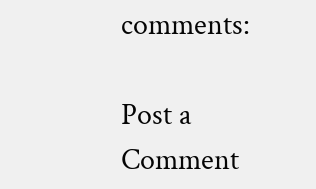comments:

Post a Comment